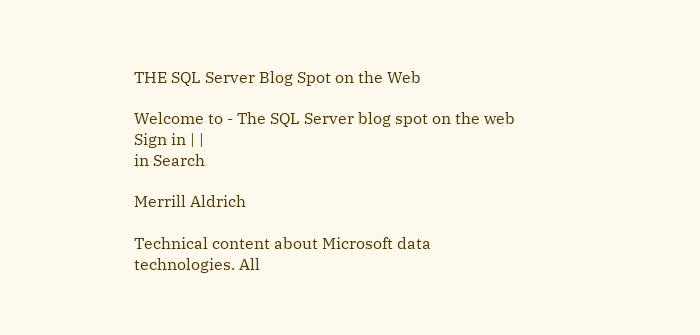THE SQL Server Blog Spot on the Web

Welcome to - The SQL Server blog spot on the web Sign in | |
in Search

Merrill Aldrich

Technical content about Microsoft data technologies. All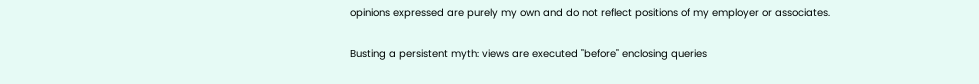opinions expressed are purely my own and do not reflect positions of my employer or associates.

Busting a persistent myth: views are executed "before" enclosing queries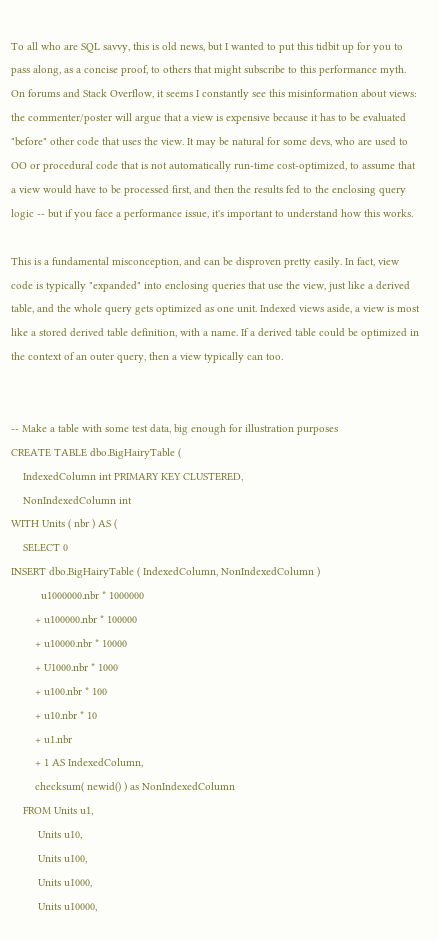To all who are SQL savvy, this is old news, but I wanted to put this tidbit up for you to pass along, as a concise proof, to others that might subscribe to this performance myth. On forums and Stack Overflow, it seems I constantly see this misinformation about views: the commenter/poster will argue that a view is expensive because it has to be evaluated "before" other code that uses the view. It may be natural for some devs, who are used to OO or procedural code that is not automatically run-time cost-optimized, to assume that a view would have to be processed first, and then the results fed to the enclosing query logic -- but if you face a performance issue, it's important to understand how this works.

This is a fundamental misconception, and can be disproven pretty easily. In fact, view code is typically "expanded" into enclosing queries that use the view, just like a derived table, and the whole query gets optimized as one unit. Indexed views aside, a view is most like a stored derived table definition, with a name. If a derived table could be optimized in the context of an outer query, then a view typically can too.


-- Make a table with some test data, big enough for illustration purposes
CREATE TABLE dbo.BigHairyTable (
    IndexedColumn int PRIMARY KEY CLUSTERED,
    NonIndexedColumn int
WITH Units ( nbr ) AS (
    SELECT 0
INSERT dbo.BigHairyTable ( IndexedColumn, NonIndexedColumn )
          u1000000.nbr * 1000000
        + u100000.nbr * 100000
        + u10000.nbr * 10000
        + U1000.nbr * 1000
        + u100.nbr * 100
        + u10.nbr * 10
        + u1.nbr
        + 1 AS IndexedColumn,
        checksum( newid() ) as NonIndexedColumn
    FROM Units u1,
         Units u10,
         Units u100,
         Units u1000,
         Units u10000,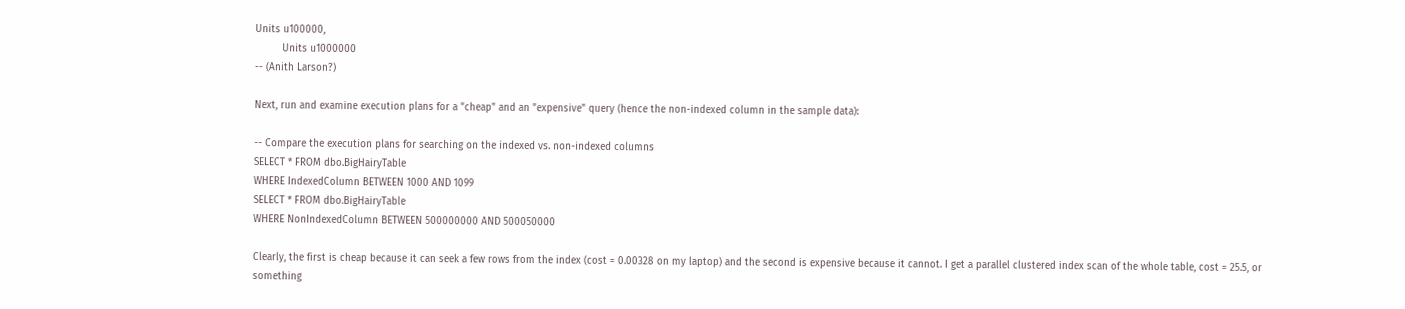Units u100000,
         Units u1000000
-- (Anith Larson?)

Next, run and examine execution plans for a "cheap" and an "expensive" query (hence the non-indexed column in the sample data):

-- Compare the execution plans for searching on the indexed vs. non-indexed columns
SELECT * FROM dbo.BigHairyTable
WHERE IndexedColumn BETWEEN 1000 AND 1099
SELECT * FROM dbo.BigHairyTable
WHERE NonIndexedColumn BETWEEN 500000000 AND 500050000

Clearly, the first is cheap because it can seek a few rows from the index (cost = 0.00328 on my laptop) and the second is expensive because it cannot. I get a parallel clustered index scan of the whole table, cost = 25.5, or something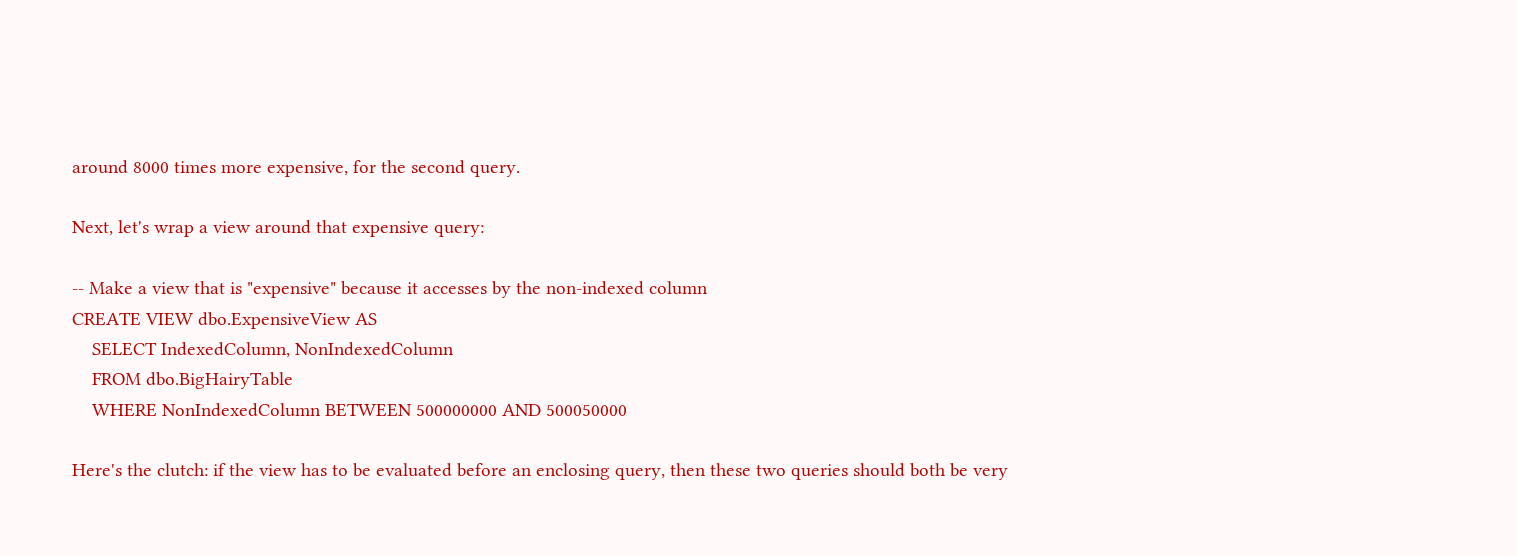around 8000 times more expensive, for the second query.

Next, let's wrap a view around that expensive query:

-- Make a view that is "expensive" because it accesses by the non-indexed column
CREATE VIEW dbo.ExpensiveView AS
    SELECT IndexedColumn, NonIndexedColumn
    FROM dbo.BigHairyTable
    WHERE NonIndexedColumn BETWEEN 500000000 AND 500050000

Here's the clutch: if the view has to be evaluated before an enclosing query, then these two queries should both be very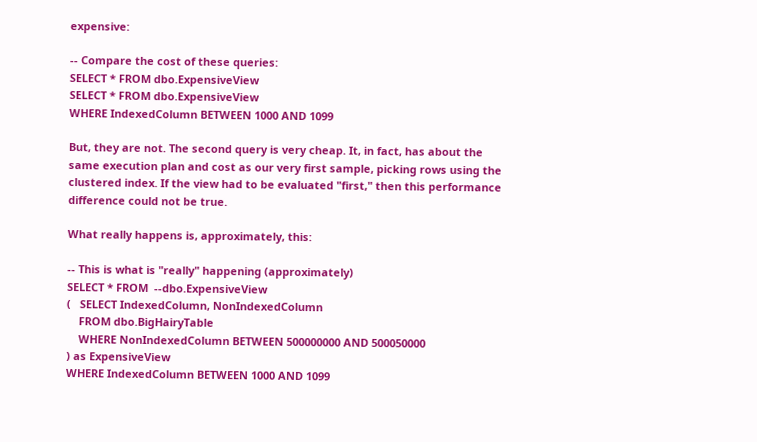expensive:

-- Compare the cost of these queries:
SELECT * FROM dbo.ExpensiveView
SELECT * FROM dbo.ExpensiveView
WHERE IndexedColumn BETWEEN 1000 AND 1099

But, they are not. The second query is very cheap. It, in fact, has about the same execution plan and cost as our very first sample, picking rows using the clustered index. If the view had to be evaluated "first," then this performance difference could not be true.

What really happens is, approximately, this:

-- This is what is "really" happening (approximately)
SELECT * FROM  --dbo.ExpensiveView
(   SELECT IndexedColumn, NonIndexedColumn
    FROM dbo.BigHairyTable
    WHERE NonIndexedColumn BETWEEN 500000000 AND 500050000
) as ExpensiveView
WHERE IndexedColumn BETWEEN 1000 AND 1099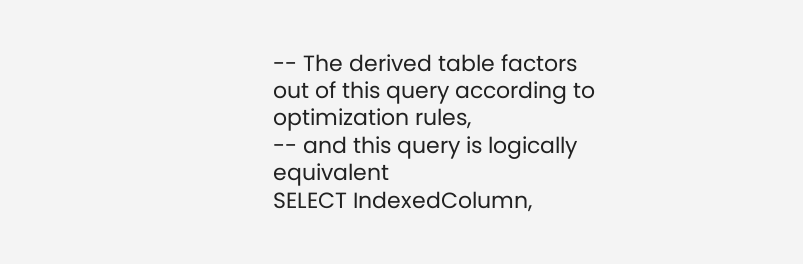-- The derived table factors out of this query according to optimization rules,
-- and this query is logically equivalent
SELECT IndexedColumn,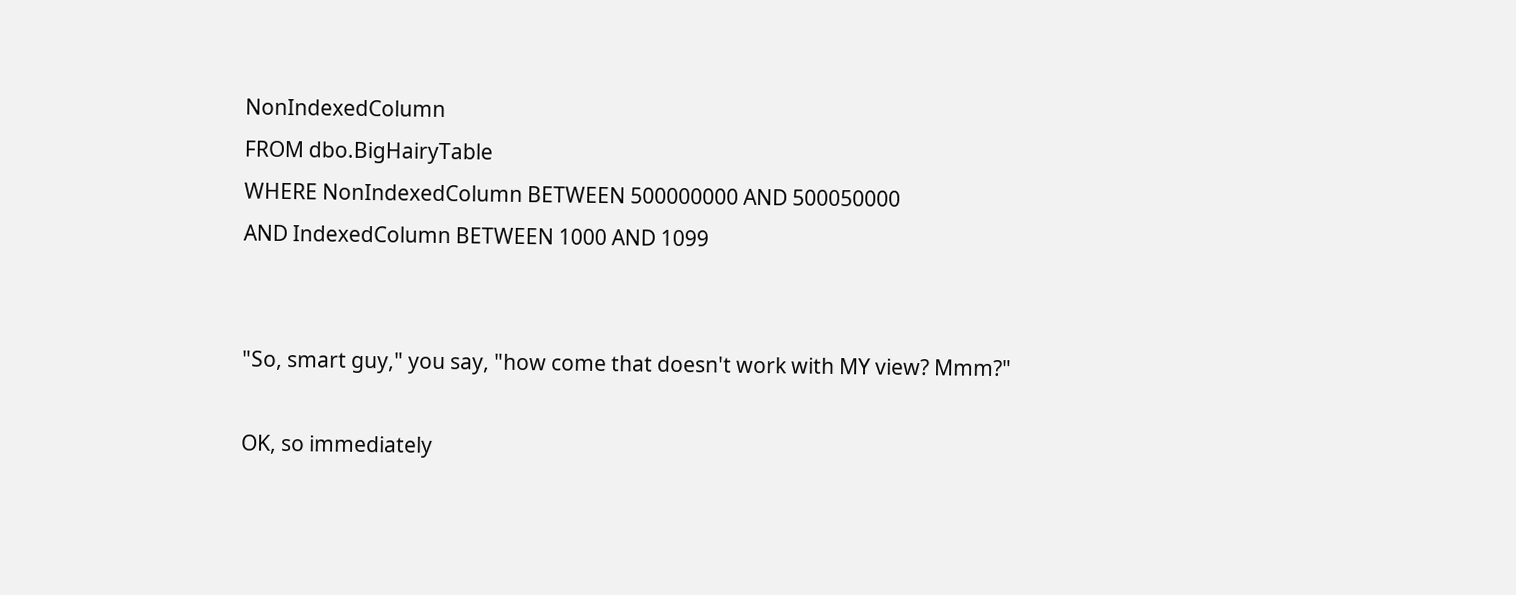NonIndexedColumn
FROM dbo.BigHairyTable
WHERE NonIndexedColumn BETWEEN 500000000 AND 500050000
AND IndexedColumn BETWEEN 1000 AND 1099


"So, smart guy," you say, "how come that doesn't work with MY view? Mmm?"

OK, so immediately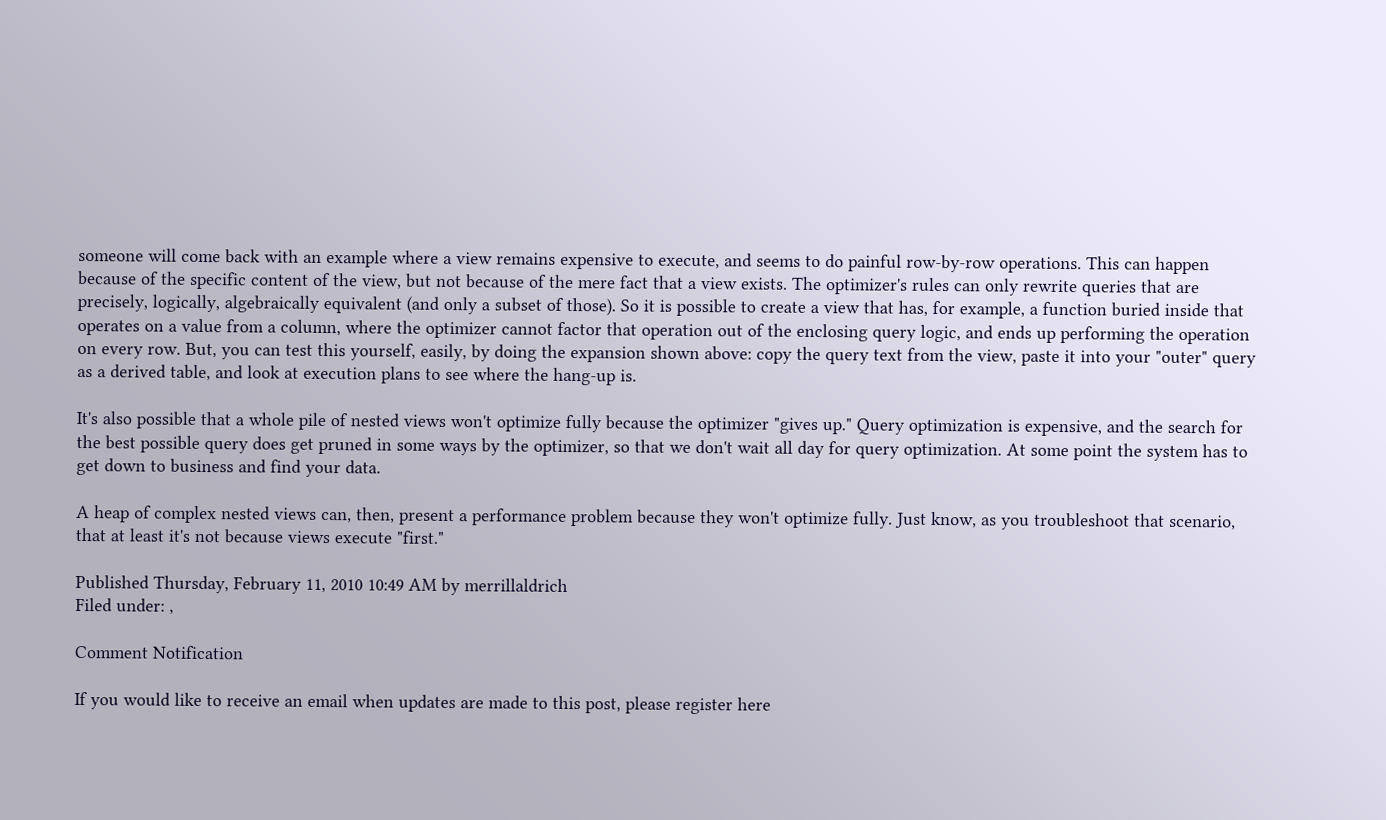someone will come back with an example where a view remains expensive to execute, and seems to do painful row-by-row operations. This can happen because of the specific content of the view, but not because of the mere fact that a view exists. The optimizer's rules can only rewrite queries that are precisely, logically, algebraically equivalent (and only a subset of those). So it is possible to create a view that has, for example, a function buried inside that operates on a value from a column, where the optimizer cannot factor that operation out of the enclosing query logic, and ends up performing the operation on every row. But, you can test this yourself, easily, by doing the expansion shown above: copy the query text from the view, paste it into your "outer" query as a derived table, and look at execution plans to see where the hang-up is.

It's also possible that a whole pile of nested views won't optimize fully because the optimizer "gives up." Query optimization is expensive, and the search for the best possible query does get pruned in some ways by the optimizer, so that we don't wait all day for query optimization. At some point the system has to get down to business and find your data.

A heap of complex nested views can, then, present a performance problem because they won't optimize fully. Just know, as you troubleshoot that scenario, that at least it's not because views execute "first."

Published Thursday, February 11, 2010 10:49 AM by merrillaldrich
Filed under: ,

Comment Notification

If you would like to receive an email when updates are made to this post, please register here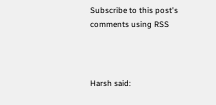Subscribe to this post's comments using RSS



Harsh said: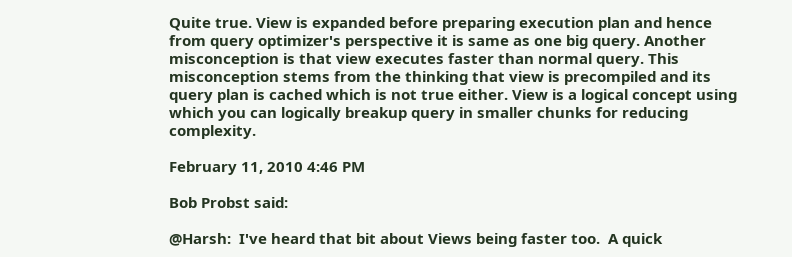Quite true. View is expanded before preparing execution plan and hence from query optimizer's perspective it is same as one big query. Another misconception is that view executes faster than normal query. This misconception stems from the thinking that view is precompiled and its query plan is cached which is not true either. View is a logical concept using which you can logically breakup query in smaller chunks for reducing complexity.

February 11, 2010 4:46 PM

Bob Probst said:

@Harsh:  I've heard that bit about Views being faster too.  A quick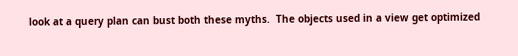look at a query plan can bust both these myths.  The objects used in a view get optimized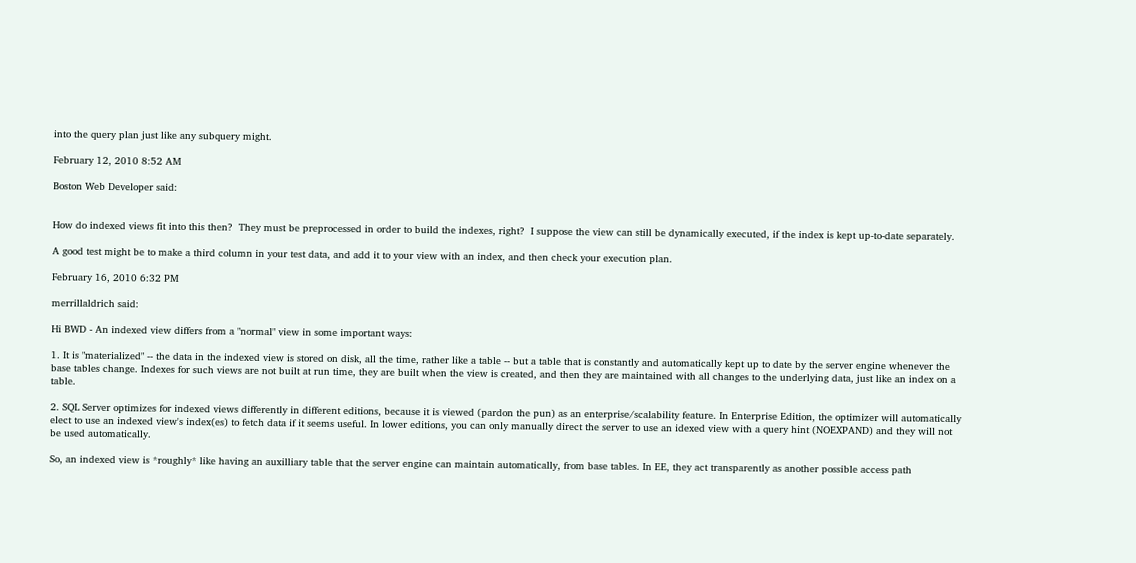into the query plan just like any subquery might.

February 12, 2010 8:52 AM

Boston Web Developer said:


How do indexed views fit into this then?  They must be preprocessed in order to build the indexes, right?  I suppose the view can still be dynamically executed, if the index is kept up-to-date separately.

A good test might be to make a third column in your test data, and add it to your view with an index, and then check your execution plan.

February 16, 2010 6:32 PM

merrillaldrich said:

Hi BWD - An indexed view differs from a "normal" view in some important ways:

1. It is "materialized" -- the data in the indexed view is stored on disk, all the time, rather like a table -- but a table that is constantly and automatically kept up to date by the server engine whenever the base tables change. Indexes for such views are not built at run time, they are built when the view is created, and then they are maintained with all changes to the underlying data, just like an index on a table.

2. SQL Server optimizes for indexed views differently in different editions, because it is viewed (pardon the pun) as an enterprise/scalability feature. In Enterprise Edition, the optimizer will automatically elect to use an indexed view's index(es) to fetch data if it seems useful. In lower editions, you can only manually direct the server to use an idexed view with a query hint (NOEXPAND) and they will not be used automatically.

So, an indexed view is *roughly* like having an auxilliary table that the server engine can maintain automatically, from base tables. In EE, they act transparently as another possible access path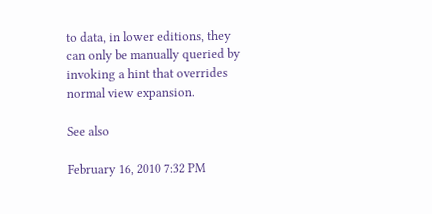to data, in lower editions, they can only be manually queried by invoking a hint that overrides normal view expansion.

See also

February 16, 2010 7:32 PM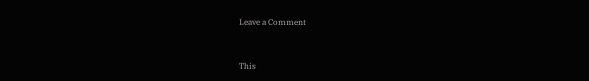Leave a Comment


This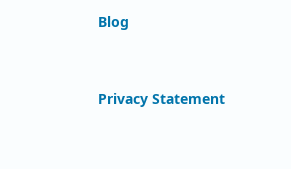Blog


Privacy Statement